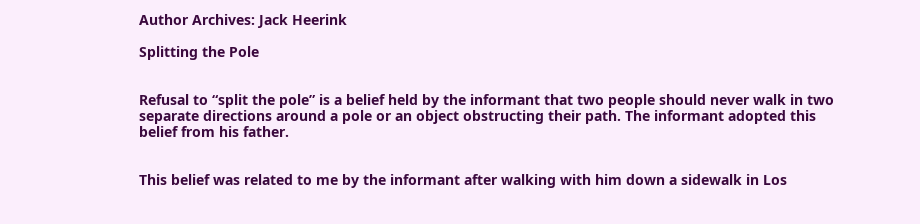Author Archives: Jack Heerink

Splitting the Pole


Refusal to “split the pole” is a belief held by the informant that two people should never walk in two separate directions around a pole or an object obstructing their path. The informant adopted this belief from his father.


This belief was related to me by the informant after walking with him down a sidewalk in Los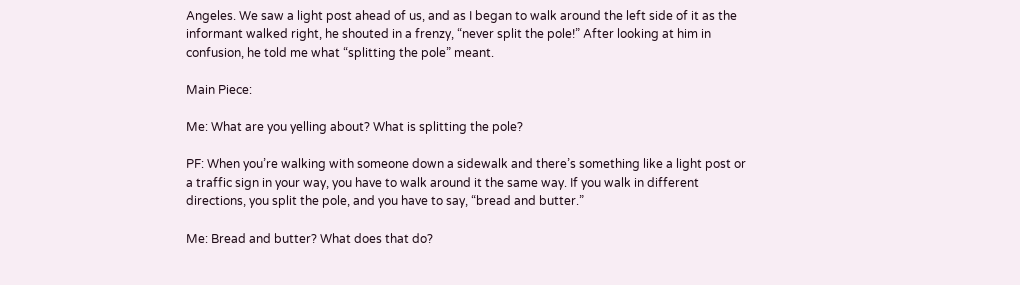Angeles. We saw a light post ahead of us, and as I began to walk around the left side of it as the informant walked right, he shouted in a frenzy, “never split the pole!” After looking at him in confusion, he told me what “splitting the pole” meant.

Main Piece:

Me: What are you yelling about? What is splitting the pole?

PF: When you’re walking with someone down a sidewalk and there’s something like a light post or a traffic sign in your way, you have to walk around it the same way. If you walk in different directions, you split the pole, and you have to say, “bread and butter.”

Me: Bread and butter? What does that do?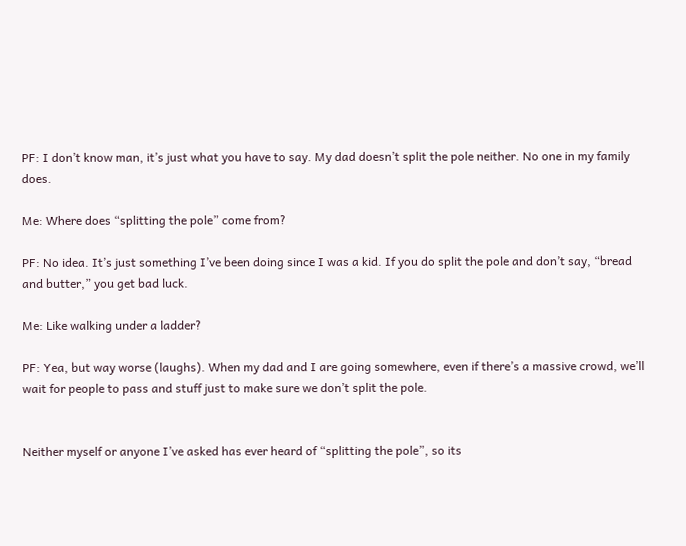PF: I don’t know man, it’s just what you have to say. My dad doesn’t split the pole neither. No one in my family does.

Me: Where does “splitting the pole” come from?

PF: No idea. It’s just something I’ve been doing since I was a kid. If you do split the pole and don’t say, “bread and butter,” you get bad luck.

Me: Like walking under a ladder?

PF: Yea, but way worse (laughs). When my dad and I are going somewhere, even if there’s a massive crowd, we’ll wait for people to pass and stuff just to make sure we don’t split the pole.


Neither myself or anyone I’ve asked has ever heard of “splitting the pole”, so its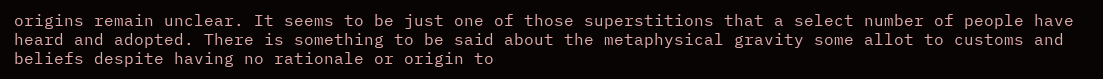origins remain unclear. It seems to be just one of those superstitions that a select number of people have heard and adopted. There is something to be said about the metaphysical gravity some allot to customs and beliefs despite having no rationale or origin to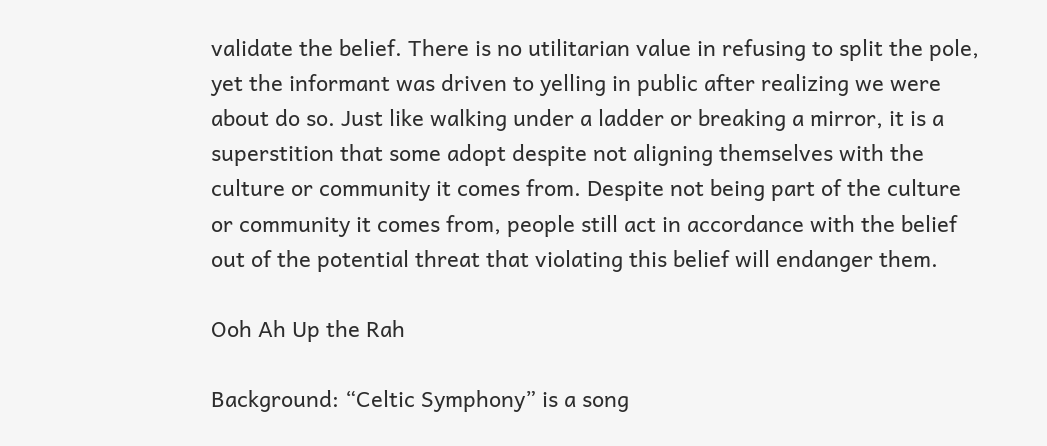validate the belief. There is no utilitarian value in refusing to split the pole, yet the informant was driven to yelling in public after realizing we were about do so. Just like walking under a ladder or breaking a mirror, it is a superstition that some adopt despite not aligning themselves with the culture or community it comes from. Despite not being part of the culture or community it comes from, people still act in accordance with the belief out of the potential threat that violating this belief will endanger them.

Ooh Ah Up the Rah

Background: “Celtic Symphony” is a song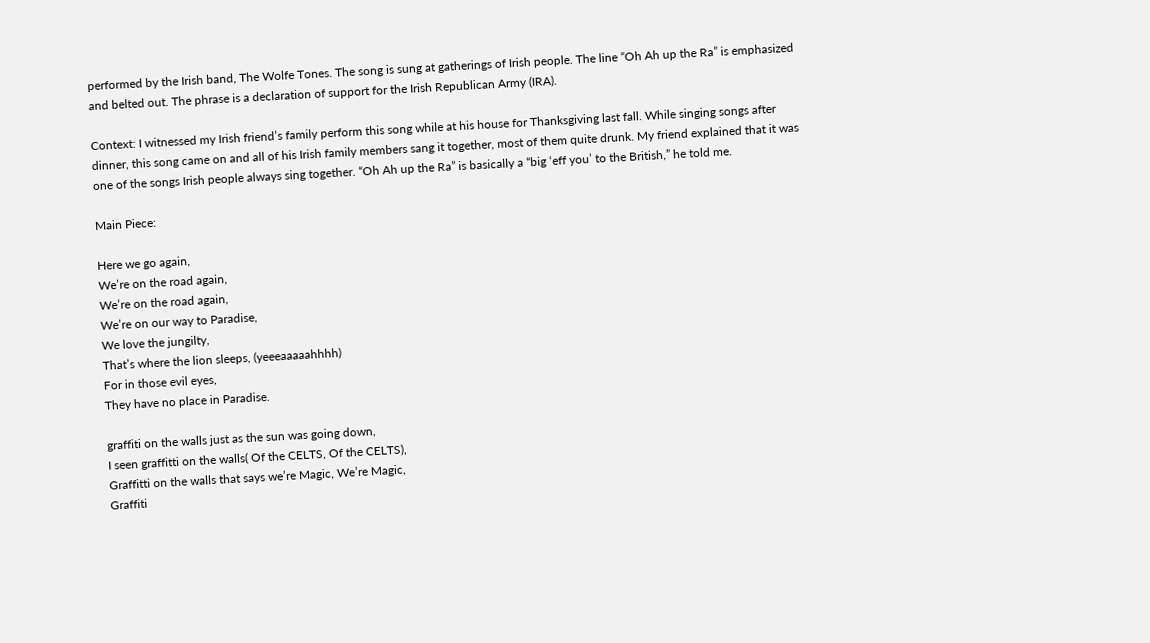performed by the Irish band, The Wolfe Tones. The song is sung at gatherings of Irish people. The line “Oh Ah up the Ra” is emphasized and belted out. The phrase is a declaration of support for the Irish Republican Army (IRA).

Context: I witnessed my Irish friend’s family perform this song while at his house for Thanksgiving last fall. While singing songs after dinner, this song came on and all of his Irish family members sang it together, most of them quite drunk. My friend explained that it was one of the songs Irish people always sing together. “Oh Ah up the Ra” is basically a “big ‘eff you’ to the British,” he told me.

Main Piece:

Here we go again,
We’re on the road again,
We’re on the road again,
We’re on our way to Paradise,
We love the jungilty,
That’s where the lion sleeps, (yeeeaaaaahhhh)
For in those evil eyes,
They have no place in Paradise.

graffiti on the walls just as the sun was going down,
I seen graffitti on the walls( Of the CELTS, Of the CELTS),
Graffitti on the walls that says we’re Magic, We’re Magic,
Graffiti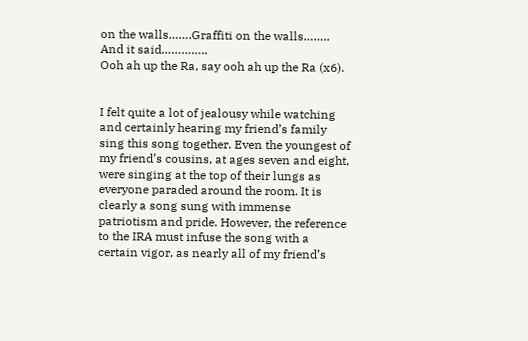on the walls…….Graffiti on the walls……..
And it said…………..
Ooh ah up the Ra, say ooh ah up the Ra (x6).


I felt quite a lot of jealousy while watching and certainly hearing my friend’s family sing this song together. Even the youngest of my friend’s cousins, at ages seven and eight, were singing at the top of their lungs as everyone paraded around the room. It is clearly a song sung with immense patriotism and pride. However, the reference to the IRA must infuse the song with a certain vigor, as nearly all of my friend’s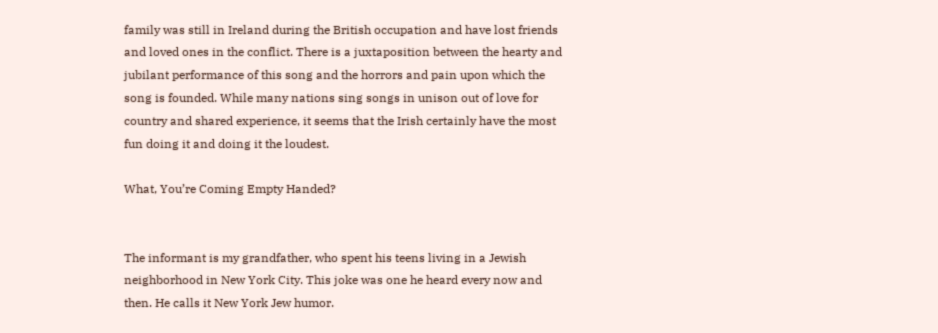family was still in Ireland during the British occupation and have lost friends and loved ones in the conflict. There is a juxtaposition between the hearty and jubilant performance of this song and the horrors and pain upon which the song is founded. While many nations sing songs in unison out of love for country and shared experience, it seems that the Irish certainly have the most fun doing it and doing it the loudest.

What, You’re Coming Empty Handed?


The informant is my grandfather, who spent his teens living in a Jewish neighborhood in New York City. This joke was one he heard every now and then. He calls it New York Jew humor.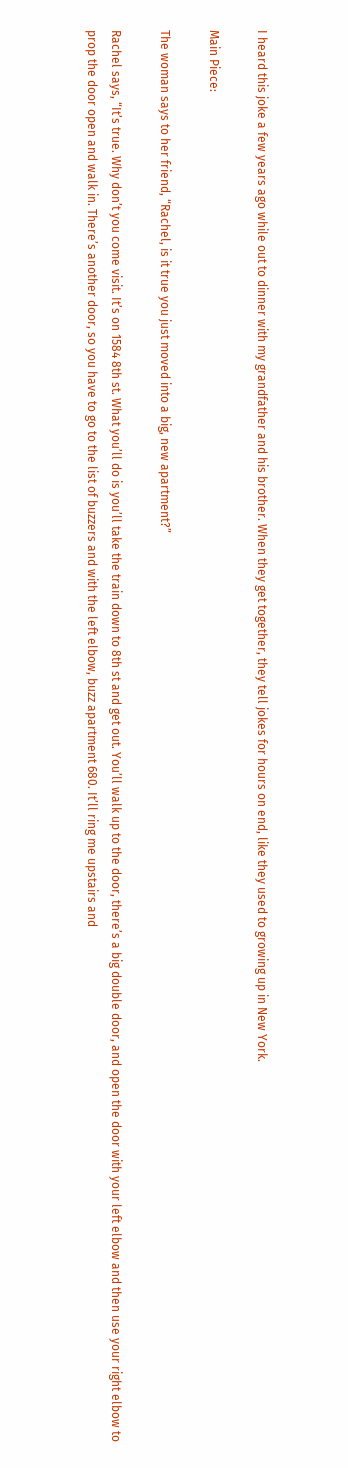I heard this joke a few years ago while out to dinner with my grandfather and his brother. When they get together, they tell jokes for hours on end, like they used to growing up in New York.

Main Piece:

The woman says to her friend, “Rachel, is it true you just moved into a big, new apartment?”

Rachel says, “It’s true. Why don’t you come visit. It’s on 1584 8th st. What you’ll do is you’ll take the train down to 8th st and get out. You’ll walk up to the door, there’s a big double door, and open the door with your left elbow and then use your right elbow to prop the door open and walk in. There’s another door, so you have to go to the list of buzzers and with the left elbow, buzz apartment 680. It’ll ring me upstairs and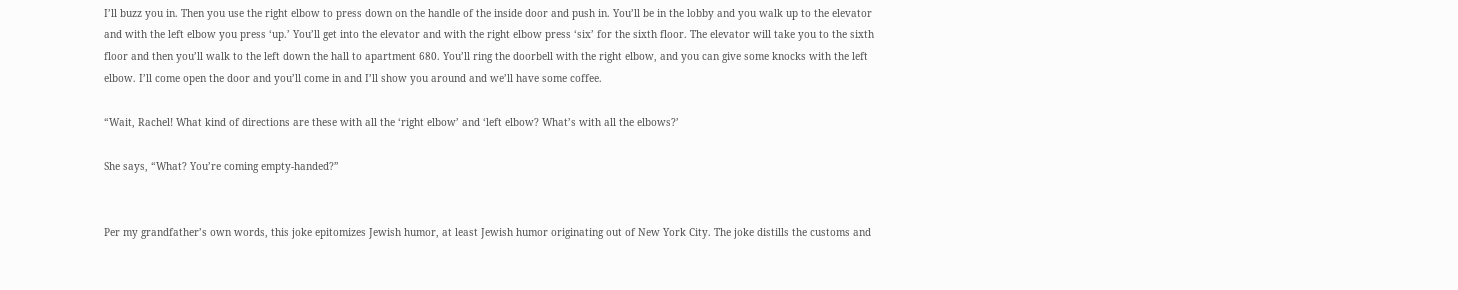I’ll buzz you in. Then you use the right elbow to press down on the handle of the inside door and push in. You’ll be in the lobby and you walk up to the elevator and with the left elbow you press ‘up.’ You’ll get into the elevator and with the right elbow press ‘six’ for the sixth floor. The elevator will take you to the sixth floor and then you’ll walk to the left down the hall to apartment 680. You’ll ring the doorbell with the right elbow, and you can give some knocks with the left elbow. I’ll come open the door and you’ll come in and I’ll show you around and we’ll have some coffee.

“Wait, Rachel! What kind of directions are these with all the ‘right elbow’ and ‘left elbow? What’s with all the elbows?’

She says, “What? You’re coming empty-handed?”


Per my grandfather’s own words, this joke epitomizes Jewish humor, at least Jewish humor originating out of New York City. The joke distills the customs and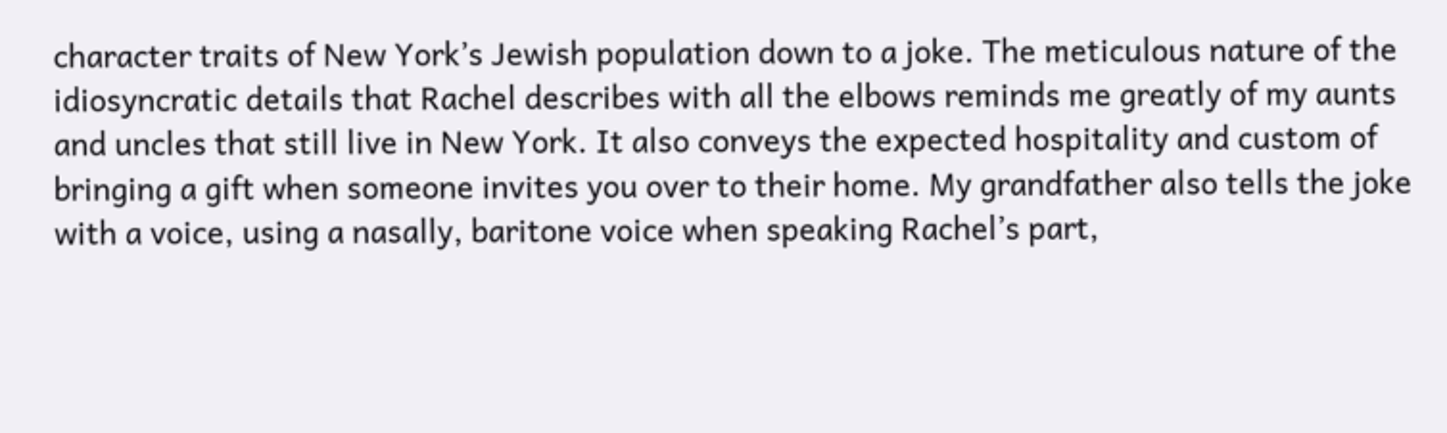character traits of New York’s Jewish population down to a joke. The meticulous nature of the idiosyncratic details that Rachel describes with all the elbows reminds me greatly of my aunts and uncles that still live in New York. It also conveys the expected hospitality and custom of bringing a gift when someone invites you over to their home. My grandfather also tells the joke with a voice, using a nasally, baritone voice when speaking Rachel’s part,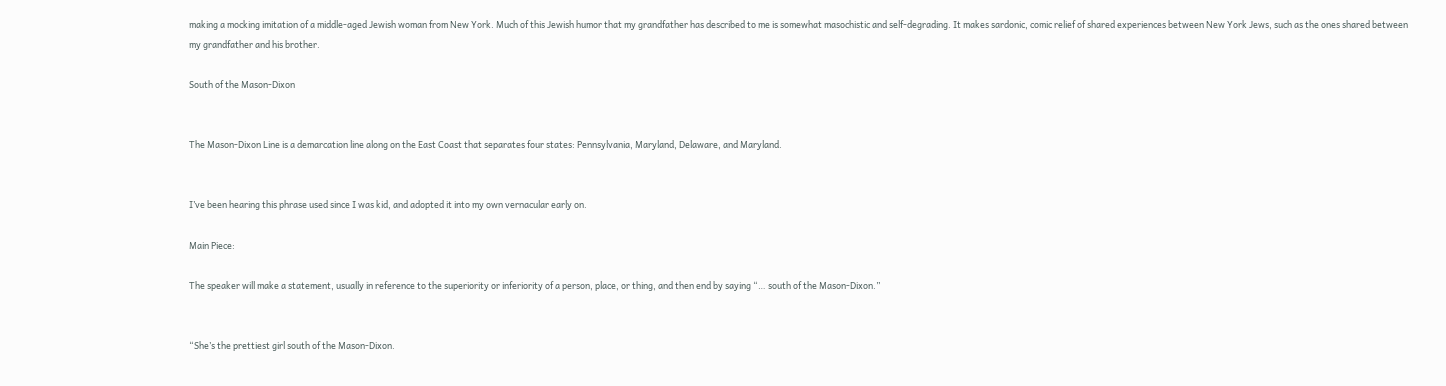making a mocking imitation of a middle-aged Jewish woman from New York. Much of this Jewish humor that my grandfather has described to me is somewhat masochistic and self-degrading. It makes sardonic, comic relief of shared experiences between New York Jews, such as the ones shared between my grandfather and his brother.

South of the Mason-Dixon


The Mason-Dixon Line is a demarcation line along on the East Coast that separates four states: Pennsylvania, Maryland, Delaware, and Maryland.


I’ve been hearing this phrase used since I was kid, and adopted it into my own vernacular early on.

Main Piece:

The speaker will make a statement, usually in reference to the superiority or inferiority of a person, place, or thing, and then end by saying “… south of the Mason-Dixon.”


“She’s the prettiest girl south of the Mason-Dixon.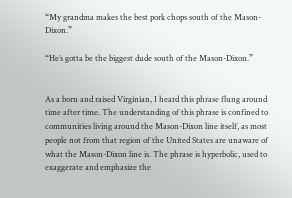“My grandma makes the best pork chops south of the Mason-Dixon.”

“He’s gotta be the biggest dude south of the Mason-Dixon.”


As a born and raised Virginian, I heard this phrase flung around time after time. The understanding of this phrase is confined to communities living around the Mason-Dixon line itself, as most people not from that region of the United States are unaware of what the Mason-Dixon line is. The phrase is hyperbolic, used to exaggerate and emphasize the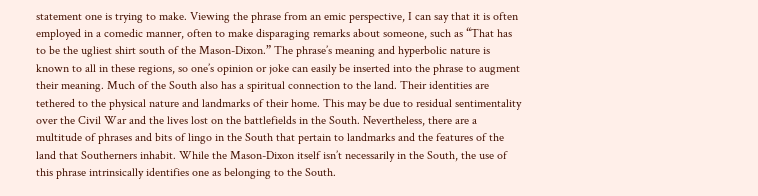statement one is trying to make. Viewing the phrase from an emic perspective, I can say that it is often employed in a comedic manner, often to make disparaging remarks about someone, such as “That has to be the ugliest shirt south of the Mason-Dixon.” The phrase’s meaning and hyperbolic nature is known to all in these regions, so one’s opinion or joke can easily be inserted into the phrase to augment their meaning. Much of the South also has a spiritual connection to the land. Their identities are tethered to the physical nature and landmarks of their home. This may be due to residual sentimentality over the Civil War and the lives lost on the battlefields in the South. Nevertheless, there are a multitude of phrases and bits of lingo in the South that pertain to landmarks and the features of the land that Southerners inhabit. While the Mason-Dixon itself isn’t necessarily in the South, the use of this phrase intrinsically identifies one as belonging to the South.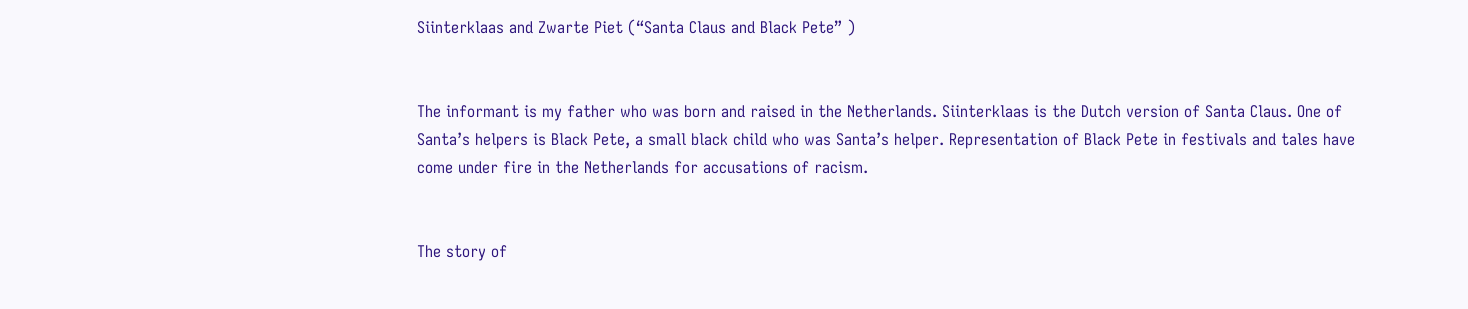Siinterklaas and Zwarte Piet (“Santa Claus and Black Pete” )


The informant is my father who was born and raised in the Netherlands. Siinterklaas is the Dutch version of Santa Claus. One of Santa’s helpers is Black Pete, a small black child who was Santa’s helper. Representation of Black Pete in festivals and tales have come under fire in the Netherlands for accusations of racism.


The story of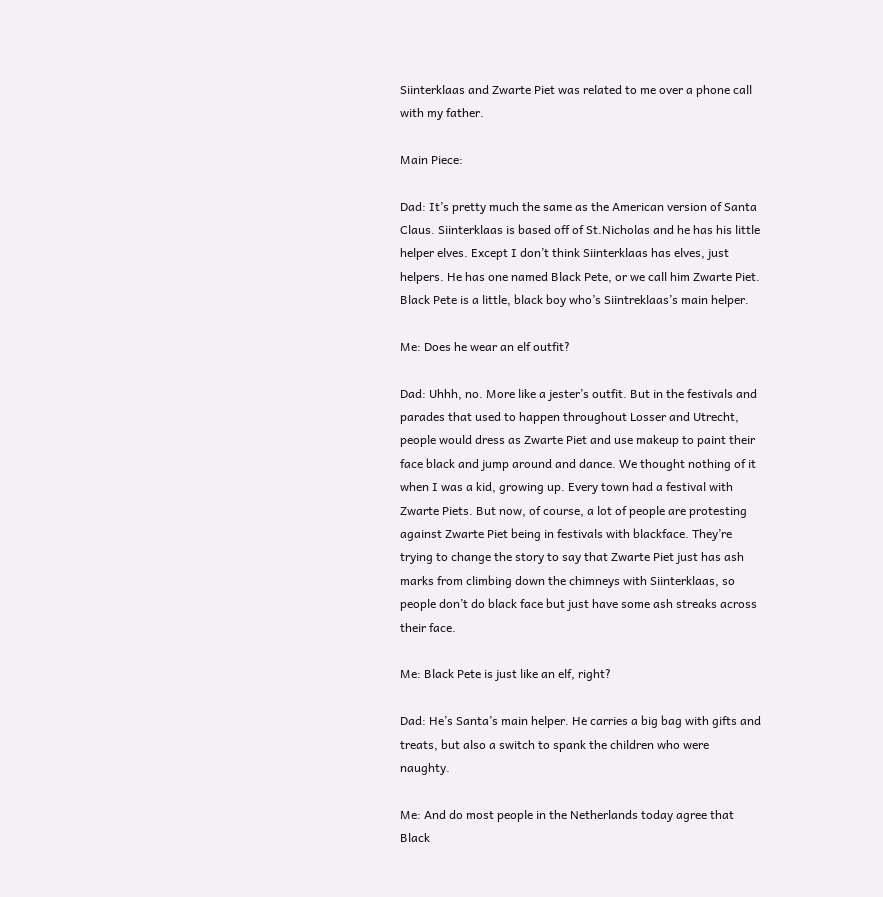Siinterklaas and Zwarte Piet was related to me over a phone call with my father.

Main Piece:

Dad: It’s pretty much the same as the American version of Santa Claus. Siinterklaas is based off of St.Nicholas and he has his little helper elves. Except I don’t think Siinterklaas has elves, just helpers. He has one named Black Pete, or we call him Zwarte Piet. Black Pete is a little, black boy who’s Siintreklaas’s main helper.

Me: Does he wear an elf outfit?

Dad: Uhhh, no. More like a jester’s outfit. But in the festivals and parades that used to happen throughout Losser and Utrecht, people would dress as Zwarte Piet and use makeup to paint their face black and jump around and dance. We thought nothing of it when I was a kid, growing up. Every town had a festival with Zwarte Piets. But now, of course, a lot of people are protesting against Zwarte Piet being in festivals with blackface. They’re trying to change the story to say that Zwarte Piet just has ash marks from climbing down the chimneys with Siinterklaas, so people don’t do black face but just have some ash streaks across their face.

Me: Black Pete is just like an elf, right?

Dad: He’s Santa’s main helper. He carries a big bag with gifts and treats, but also a switch to spank the children who were naughty.

Me: And do most people in the Netherlands today agree that Black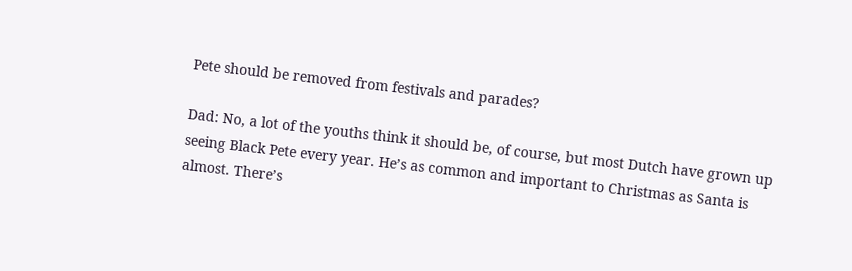Pete should be removed from festivals and parades?

Dad: No, a lot of the youths think it should be, of course, but most Dutch have grown up seeing Black Pete every year. He’s as common and important to Christmas as Santa is almost. There’s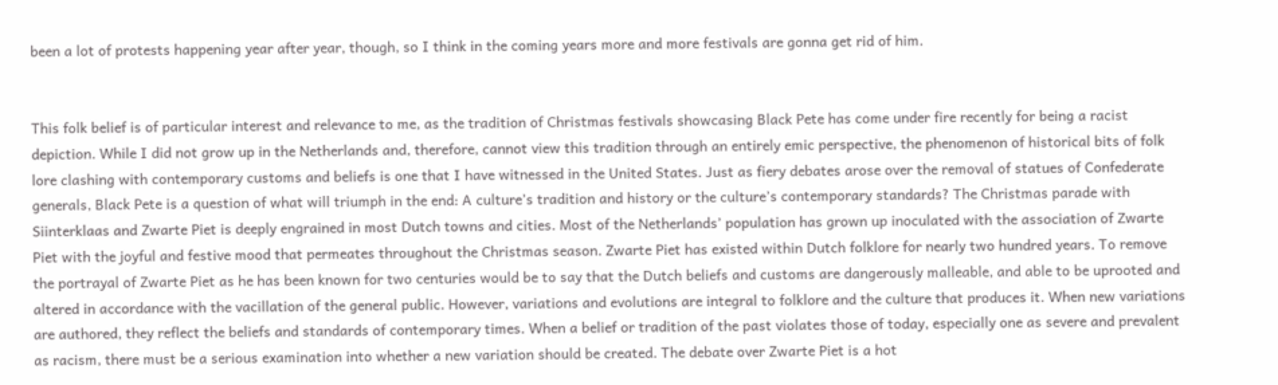been a lot of protests happening year after year, though, so I think in the coming years more and more festivals are gonna get rid of him.


This folk belief is of particular interest and relevance to me, as the tradition of Christmas festivals showcasing Black Pete has come under fire recently for being a racist depiction. While I did not grow up in the Netherlands and, therefore, cannot view this tradition through an entirely emic perspective, the phenomenon of historical bits of folk lore clashing with contemporary customs and beliefs is one that I have witnessed in the United States. Just as fiery debates arose over the removal of statues of Confederate generals, Black Pete is a question of what will triumph in the end: A culture’s tradition and history or the culture’s contemporary standards? The Christmas parade with Siinterklaas and Zwarte Piet is deeply engrained in most Dutch towns and cities. Most of the Netherlands’ population has grown up inoculated with the association of Zwarte Piet with the joyful and festive mood that permeates throughout the Christmas season. Zwarte Piet has existed within Dutch folklore for nearly two hundred years. To remove the portrayal of Zwarte Piet as he has been known for two centuries would be to say that the Dutch beliefs and customs are dangerously malleable, and able to be uprooted and altered in accordance with the vacillation of the general public. However, variations and evolutions are integral to folklore and the culture that produces it. When new variations are authored, they reflect the beliefs and standards of contemporary times. When a belief or tradition of the past violates those of today, especially one as severe and prevalent as racism, there must be a serious examination into whether a new variation should be created. The debate over Zwarte Piet is a hot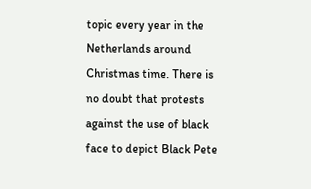topic every year in the Netherlands around Christmas time. There is no doubt that protests against the use of black face to depict Black Pete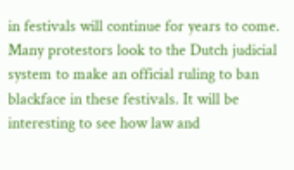in festivals will continue for years to come. Many protestors look to the Dutch judicial system to make an official ruling to ban blackface in these festivals. It will be interesting to see how law and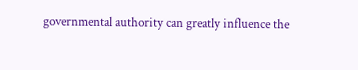governmental authority can greatly influence the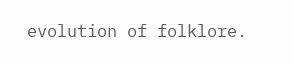evolution of folklore.